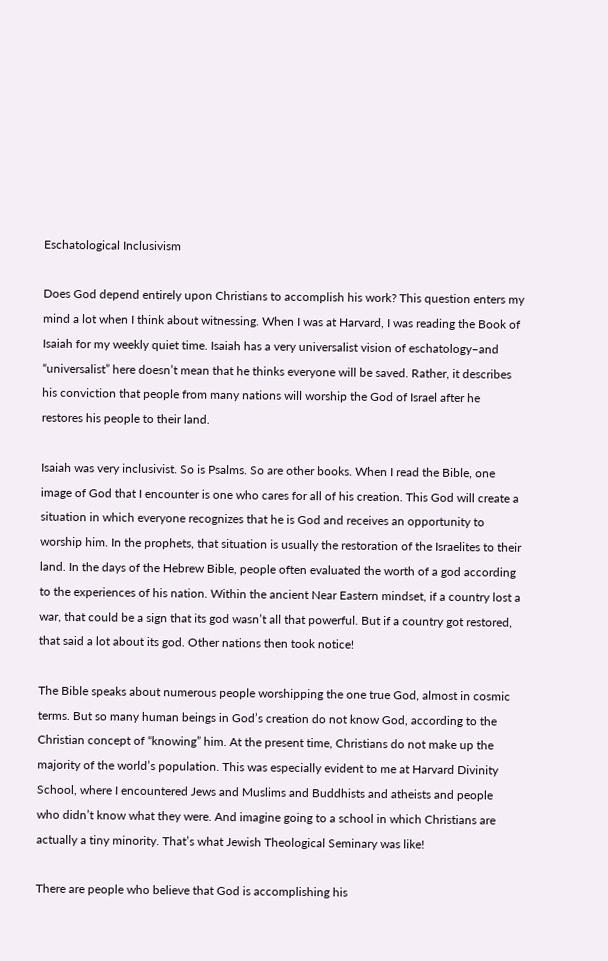Eschatological Inclusivism

Does God depend entirely upon Christians to accomplish his work? This question enters my mind a lot when I think about witnessing. When I was at Harvard, I was reading the Book of Isaiah for my weekly quiet time. Isaiah has a very universalist vision of eschatology–and “universalist” here doesn’t mean that he thinks everyone will be saved. Rather, it describes his conviction that people from many nations will worship the God of Israel after he restores his people to their land.

Isaiah was very inclusivist. So is Psalms. So are other books. When I read the Bible, one image of God that I encounter is one who cares for all of his creation. This God will create a situation in which everyone recognizes that he is God and receives an opportunity to worship him. In the prophets, that situation is usually the restoration of the Israelites to their land. In the days of the Hebrew Bible, people often evaluated the worth of a god according to the experiences of his nation. Within the ancient Near Eastern mindset, if a country lost a war, that could be a sign that its god wasn’t all that powerful. But if a country got restored, that said a lot about its god. Other nations then took notice!

The Bible speaks about numerous people worshipping the one true God, almost in cosmic terms. But so many human beings in God’s creation do not know God, according to the Christian concept of “knowing” him. At the present time, Christians do not make up the majority of the world’s population. This was especially evident to me at Harvard Divinity School, where I encountered Jews and Muslims and Buddhists and atheists and people who didn’t know what they were. And imagine going to a school in which Christians are actually a tiny minority. That’s what Jewish Theological Seminary was like!

There are people who believe that God is accomplishing his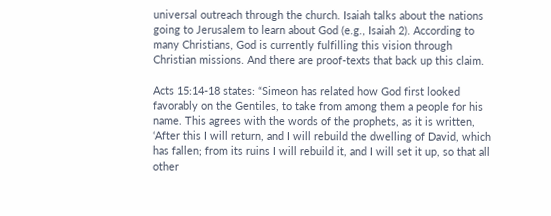universal outreach through the church. Isaiah talks about the nations going to Jerusalem to learn about God (e.g., Isaiah 2). According to many Christians, God is currently fulfilling this vision through Christian missions. And there are proof-texts that back up this claim.

Acts 15:14-18 states: “Simeon has related how God first looked favorably on the Gentiles, to take from among them a people for his name. This agrees with the words of the prophets, as it is written, ‘After this I will return, and I will rebuild the dwelling of David, which has fallen; from its ruins I will rebuild it, and I will set it up, so that all other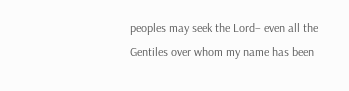peoples may seek the Lord– even all the Gentiles over whom my name has been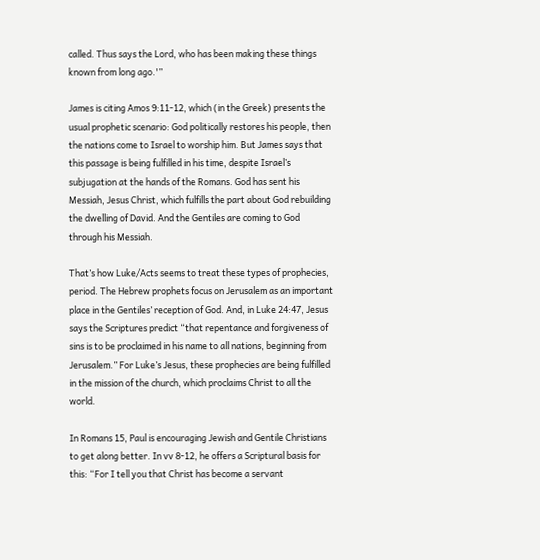called. Thus says the Lord, who has been making these things known from long ago.'”

James is citing Amos 9:11-12, which (in the Greek) presents the usual prophetic scenario: God politically restores his people, then the nations come to Israel to worship him. But James says that this passage is being fulfilled in his time, despite Israel’s subjugation at the hands of the Romans. God has sent his Messiah, Jesus Christ, which fulfills the part about God rebuilding the dwelling of David. And the Gentiles are coming to God through his Messiah.

That’s how Luke/Acts seems to treat these types of prophecies, period. The Hebrew prophets focus on Jerusalem as an important place in the Gentiles’ reception of God. And, in Luke 24:47, Jesus says the Scriptures predict “that repentance and forgiveness of sins is to be proclaimed in his name to all nations, beginning from Jerusalem.” For Luke’s Jesus, these prophecies are being fulfilled in the mission of the church, which proclaims Christ to all the world.

In Romans 15, Paul is encouraging Jewish and Gentile Christians to get along better. In vv 8-12, he offers a Scriptural basis for this: “For I tell you that Christ has become a servant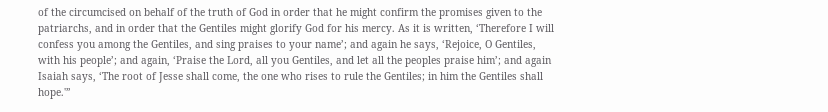of the circumcised on behalf of the truth of God in order that he might confirm the promises given to the patriarchs, and in order that the Gentiles might glorify God for his mercy. As it is written, ‘Therefore I will confess you among the Gentiles, and sing praises to your name’; and again he says, ‘Rejoice, O Gentiles, with his people’; and again, ‘Praise the Lord, all you Gentiles, and let all the peoples praise him’; and again Isaiah says, ‘The root of Jesse shall come, the one who rises to rule the Gentiles; in him the Gentiles shall hope.'”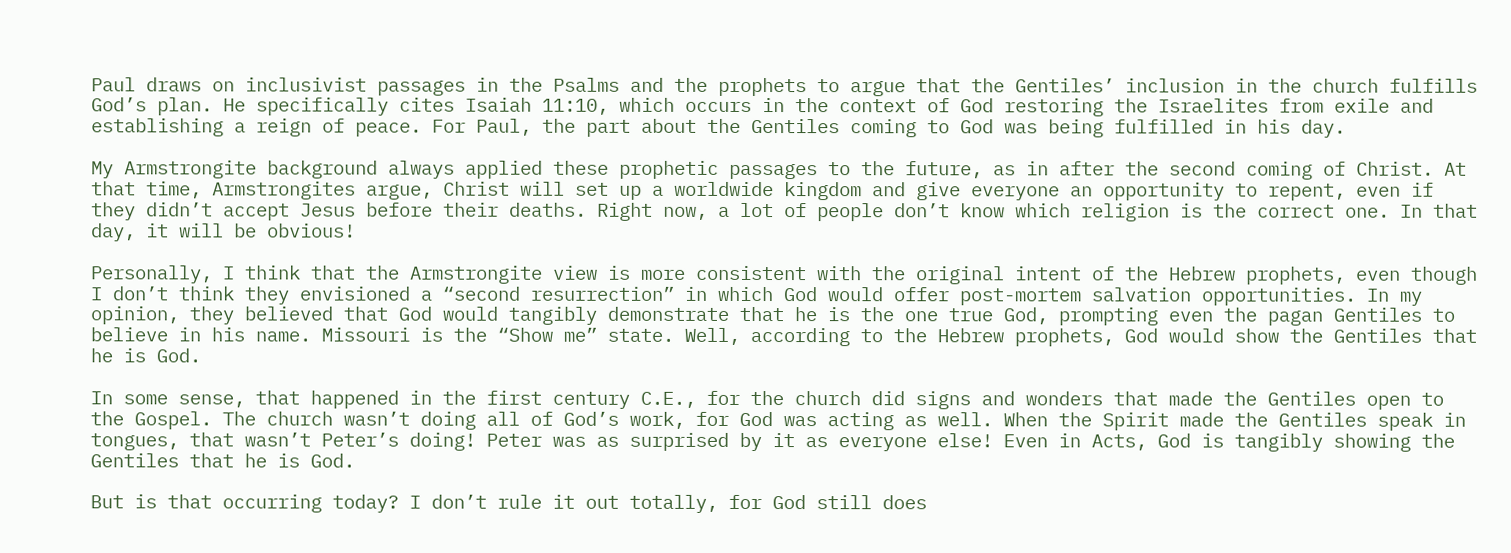Paul draws on inclusivist passages in the Psalms and the prophets to argue that the Gentiles’ inclusion in the church fulfills God’s plan. He specifically cites Isaiah 11:10, which occurs in the context of God restoring the Israelites from exile and establishing a reign of peace. For Paul, the part about the Gentiles coming to God was being fulfilled in his day.

My Armstrongite background always applied these prophetic passages to the future, as in after the second coming of Christ. At that time, Armstrongites argue, Christ will set up a worldwide kingdom and give everyone an opportunity to repent, even if they didn’t accept Jesus before their deaths. Right now, a lot of people don’t know which religion is the correct one. In that day, it will be obvious!

Personally, I think that the Armstrongite view is more consistent with the original intent of the Hebrew prophets, even though I don’t think they envisioned a “second resurrection” in which God would offer post-mortem salvation opportunities. In my opinion, they believed that God would tangibly demonstrate that he is the one true God, prompting even the pagan Gentiles to believe in his name. Missouri is the “Show me” state. Well, according to the Hebrew prophets, God would show the Gentiles that he is God.

In some sense, that happened in the first century C.E., for the church did signs and wonders that made the Gentiles open to the Gospel. The church wasn’t doing all of God’s work, for God was acting as well. When the Spirit made the Gentiles speak in tongues, that wasn’t Peter’s doing! Peter was as surprised by it as everyone else! Even in Acts, God is tangibly showing the Gentiles that he is God.

But is that occurring today? I don’t rule it out totally, for God still does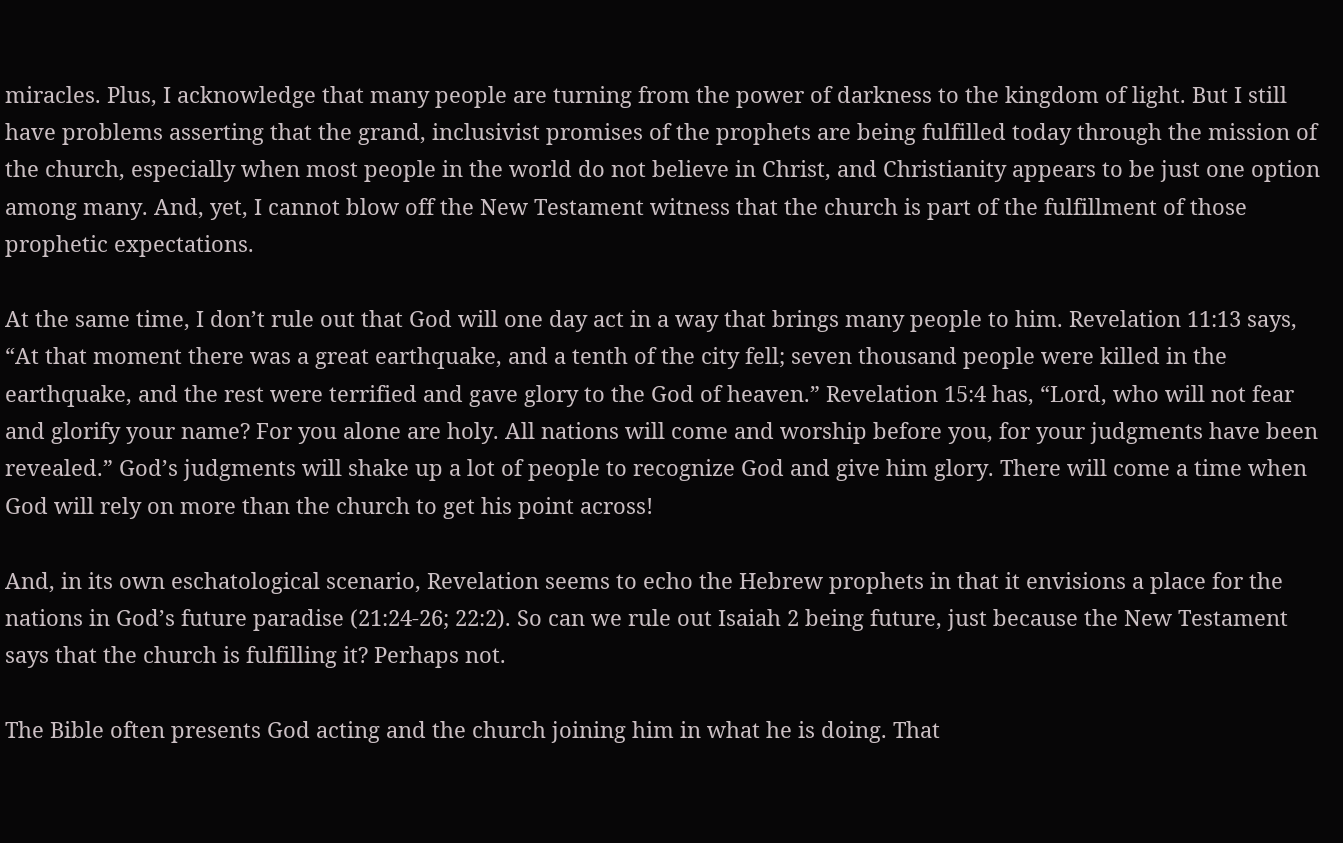miracles. Plus, I acknowledge that many people are turning from the power of darkness to the kingdom of light. But I still have problems asserting that the grand, inclusivist promises of the prophets are being fulfilled today through the mission of the church, especially when most people in the world do not believe in Christ, and Christianity appears to be just one option among many. And, yet, I cannot blow off the New Testament witness that the church is part of the fulfillment of those prophetic expectations.

At the same time, I don’t rule out that God will one day act in a way that brings many people to him. Revelation 11:13 says, “At that moment there was a great earthquake, and a tenth of the city fell; seven thousand people were killed in the earthquake, and the rest were terrified and gave glory to the God of heaven.” Revelation 15:4 has, “Lord, who will not fear and glorify your name? For you alone are holy. All nations will come and worship before you, for your judgments have been revealed.” God’s judgments will shake up a lot of people to recognize God and give him glory. There will come a time when God will rely on more than the church to get his point across!

And, in its own eschatological scenario, Revelation seems to echo the Hebrew prophets in that it envisions a place for the nations in God’s future paradise (21:24-26; 22:2). So can we rule out Isaiah 2 being future, just because the New Testament says that the church is fulfilling it? Perhaps not.

The Bible often presents God acting and the church joining him in what he is doing. That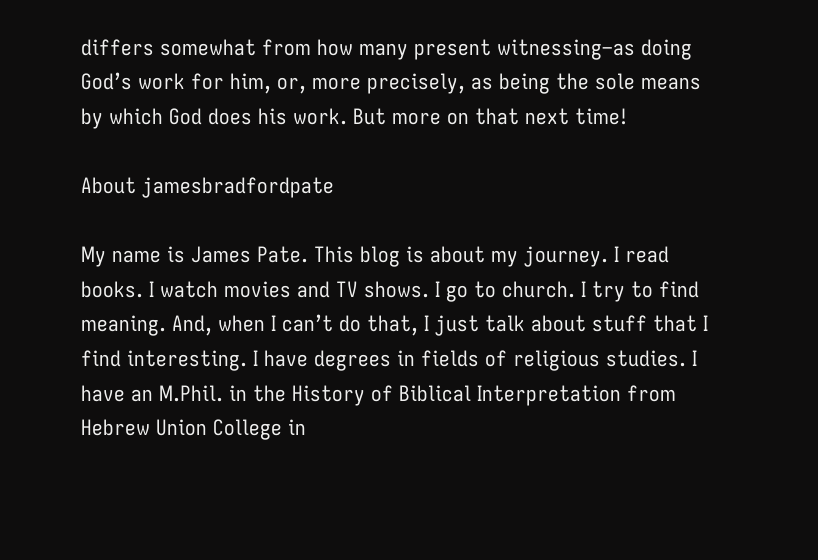differs somewhat from how many present witnessing–as doing God’s work for him, or, more precisely, as being the sole means by which God does his work. But more on that next time!

About jamesbradfordpate

My name is James Pate. This blog is about my journey. I read books. I watch movies and TV shows. I go to church. I try to find meaning. And, when I can’t do that, I just talk about stuff that I find interesting. I have degrees in fields of religious studies. I have an M.Phil. in the History of Biblical Interpretation from Hebrew Union College in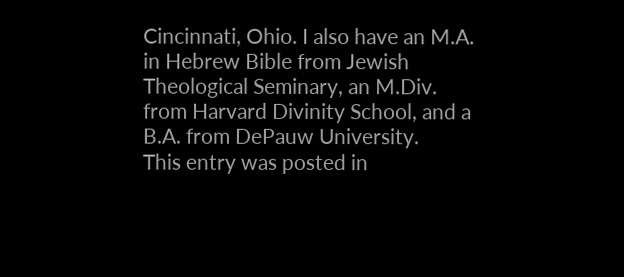Cincinnati, Ohio. I also have an M.A. in Hebrew Bible from Jewish Theological Seminary, an M.Div. from Harvard Divinity School, and a B.A. from DePauw University.
This entry was posted in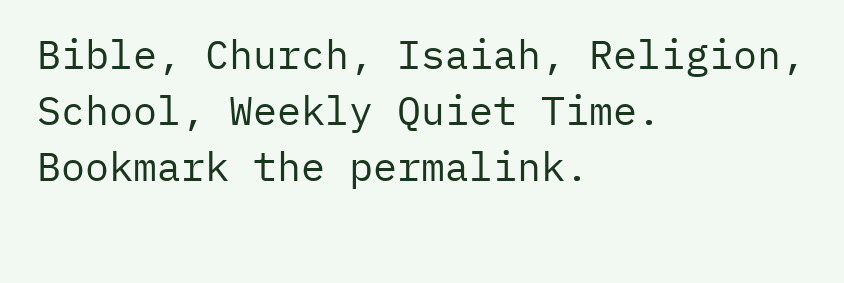Bible, Church, Isaiah, Religion, School, Weekly Quiet Time. Bookmark the permalink.